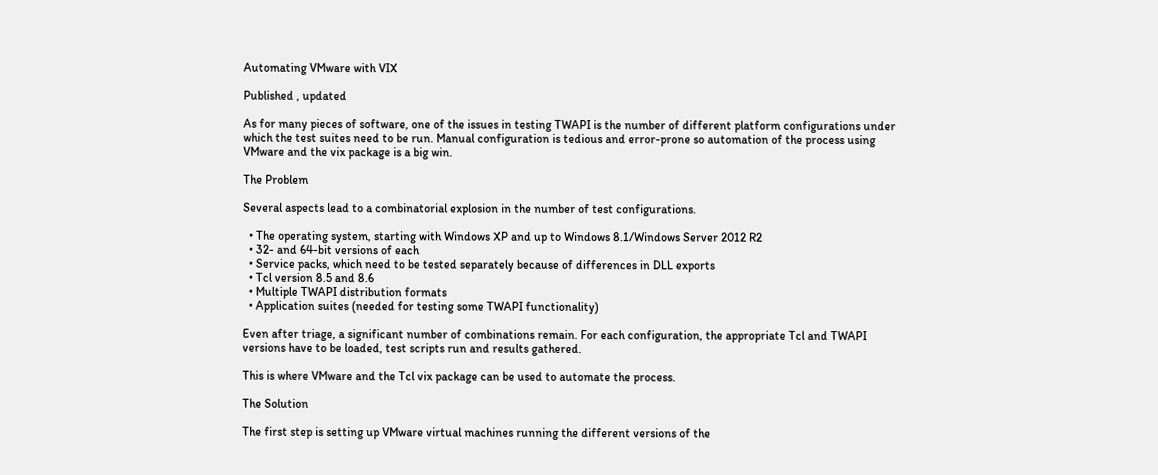Automating VMware with VIX

Published , updated

As for many pieces of software, one of the issues in testing TWAPI is the number of different platform configurations under which the test suites need to be run. Manual configuration is tedious and error-prone so automation of the process using VMware and the vix package is a big win.

The Problem

Several aspects lead to a combinatorial explosion in the number of test configurations.

  • The operating system, starting with Windows XP and up to Windows 8.1/Windows Server 2012 R2
  • 32- and 64-bit versions of each
  • Service packs, which need to be tested separately because of differences in DLL exports
  • Tcl version 8.5 and 8.6
  • Multiple TWAPI distribution formats
  • Application suites (needed for testing some TWAPI functionality)

Even after triage, a significant number of combinations remain. For each configuration, the appropriate Tcl and TWAPI versions have to be loaded, test scripts run and results gathered.

This is where VMware and the Tcl vix package can be used to automate the process.

The Solution

The first step is setting up VMware virtual machines running the different versions of the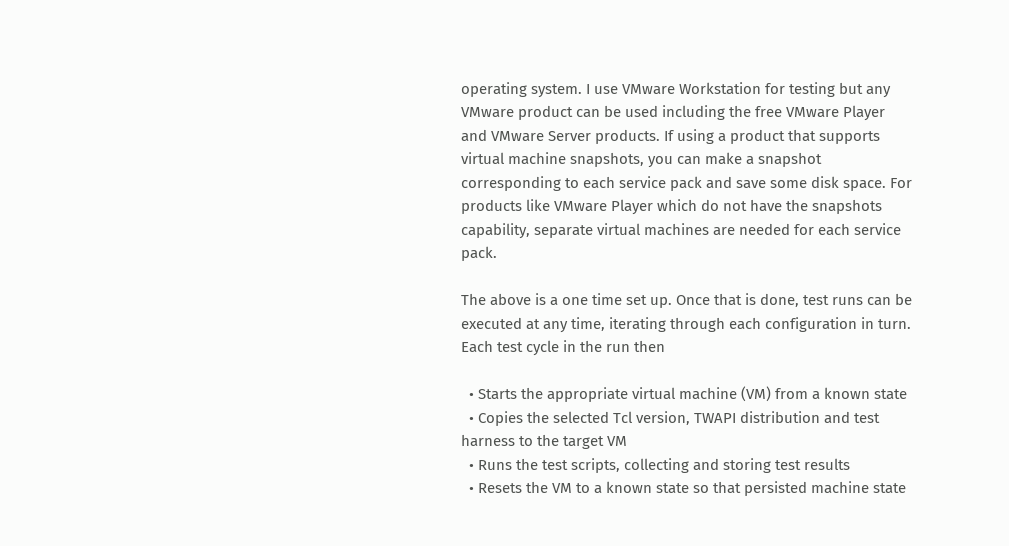operating system. I use VMware Workstation for testing but any VMware product can be used including the free VMware Player and VMware Server products. If using a product that supports virtual machine snapshots, you can make a snapshot corresponding to each service pack and save some disk space. For products like VMware Player which do not have the snapshots capability, separate virtual machines are needed for each service pack.

The above is a one time set up. Once that is done, test runs can be executed at any time, iterating through each configuration in turn. Each test cycle in the run then

  • Starts the appropriate virtual machine (VM) from a known state
  • Copies the selected Tcl version, TWAPI distribution and test harness to the target VM
  • Runs the test scripts, collecting and storing test results
  • Resets the VM to a known state so that persisted machine state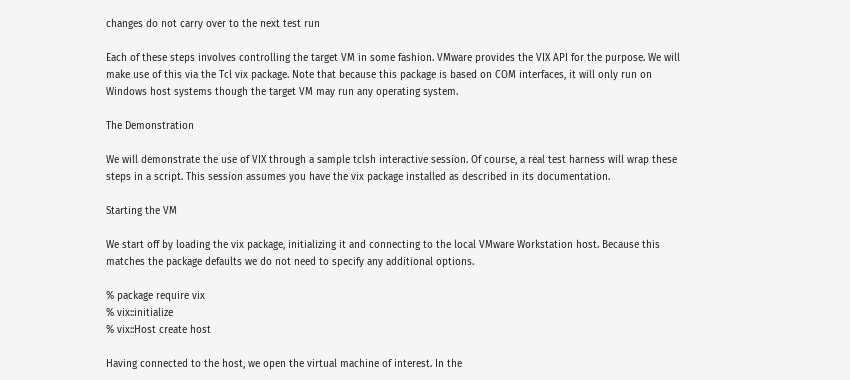changes do not carry over to the next test run

Each of these steps involves controlling the target VM in some fashion. VMware provides the VIX API for the purpose. We will make use of this via the Tcl vix package. Note that because this package is based on COM interfaces, it will only run on Windows host systems though the target VM may run any operating system.

The Demonstration

We will demonstrate the use of VIX through a sample tclsh interactive session. Of course, a real test harness will wrap these steps in a script. This session assumes you have the vix package installed as described in its documentation.

Starting the VM

We start off by loading the vix package, initializing it and connecting to the local VMware Workstation host. Because this matches the package defaults we do not need to specify any additional options.

% package require vix
% vix::initialize
% vix::Host create host

Having connected to the host, we open the virtual machine of interest. In the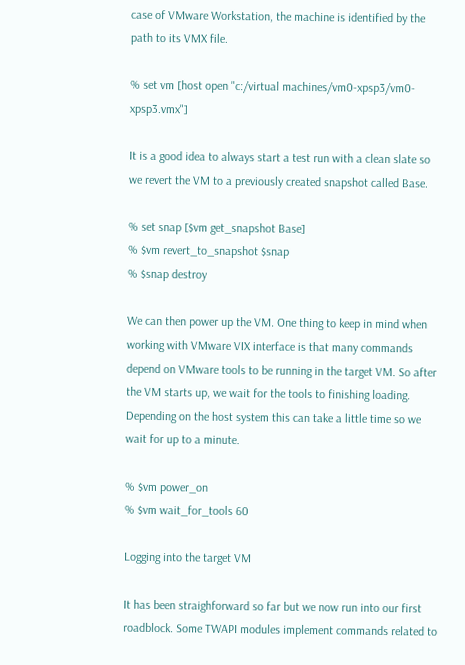case of VMware Workstation, the machine is identified by the path to its VMX file.

% set vm [host open "c:/virtual machines/vm0-xpsp3/vm0-xpsp3.vmx"]

It is a good idea to always start a test run with a clean slate so we revert the VM to a previously created snapshot called Base.

% set snap [$vm get_snapshot Base]
% $vm revert_to_snapshot $snap
% $snap destroy

We can then power up the VM. One thing to keep in mind when working with VMware VIX interface is that many commands depend on VMware tools to be running in the target VM. So after the VM starts up, we wait for the tools to finishing loading. Depending on the host system this can take a little time so we wait for up to a minute.

% $vm power_on
% $vm wait_for_tools 60

Logging into the target VM

It has been straighforward so far but we now run into our first roadblock. Some TWAPI modules implement commands related to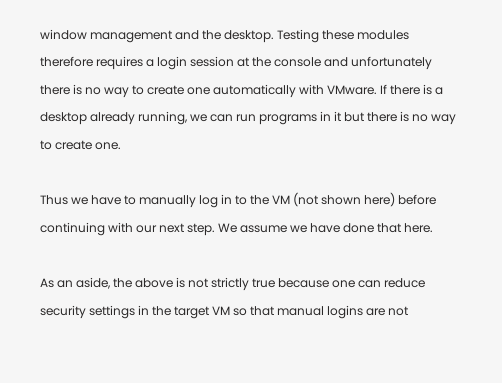window management and the desktop. Testing these modules therefore requires a login session at the console and unfortunately there is no way to create one automatically with VMware. If there is a desktop already running, we can run programs in it but there is no way to create one.

Thus we have to manually log in to the VM (not shown here) before continuing with our next step. We assume we have done that here.

As an aside, the above is not strictly true because one can reduce security settings in the target VM so that manual logins are not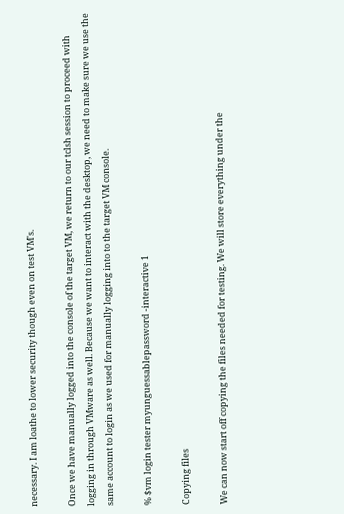necessary. I am loathe to lower security though even on test VM's.

Once we have manually logged into the console of the target VM, we return to our tclsh session to proceed with logging in through VMware as well. Because we want to interact with the desktop, we need to make sure we use the same account to login as we used for manually logging into to the target VM console.

% $vm login tester myunguessablepassword -interactive 1

Copying files

We can now start off copying the files needed for testing. We will store everything under the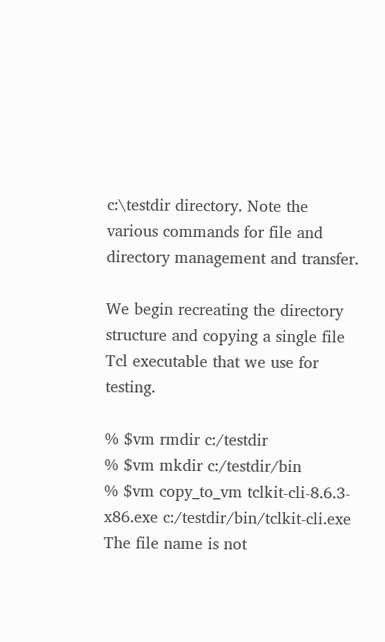c:\testdir directory. Note the various commands for file and directory management and transfer.

We begin recreating the directory structure and copying a single file Tcl executable that we use for testing.

% $vm rmdir c:/testdir
% $vm mkdir c:/testdir/bin
% $vm copy_to_vm tclkit-cli-8.6.3-x86.exe c:/testdir/bin/tclkit-cli.exe
The file name is not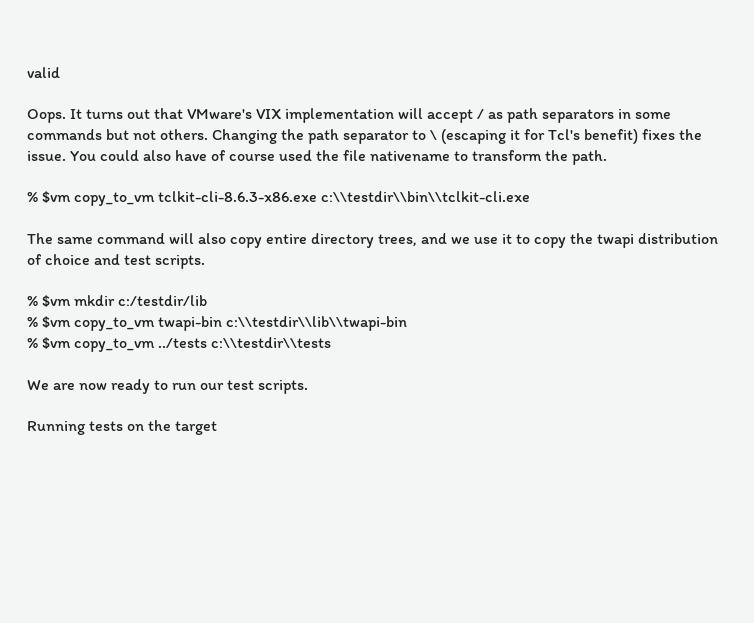valid

Oops. It turns out that VMware's VIX implementation will accept / as path separators in some commands but not others. Changing the path separator to \ (escaping it for Tcl's benefit) fixes the issue. You could also have of course used the file nativename to transform the path.

% $vm copy_to_vm tclkit-cli-8.6.3-x86.exe c:\\testdir\\bin\\tclkit-cli.exe

The same command will also copy entire directory trees, and we use it to copy the twapi distribution of choice and test scripts.

% $vm mkdir c:/testdir/lib
% $vm copy_to_vm twapi-bin c:\\testdir\\lib\\twapi-bin
% $vm copy_to_vm ../tests c:\\testdir\\tests

We are now ready to run our test scripts.

Running tests on the target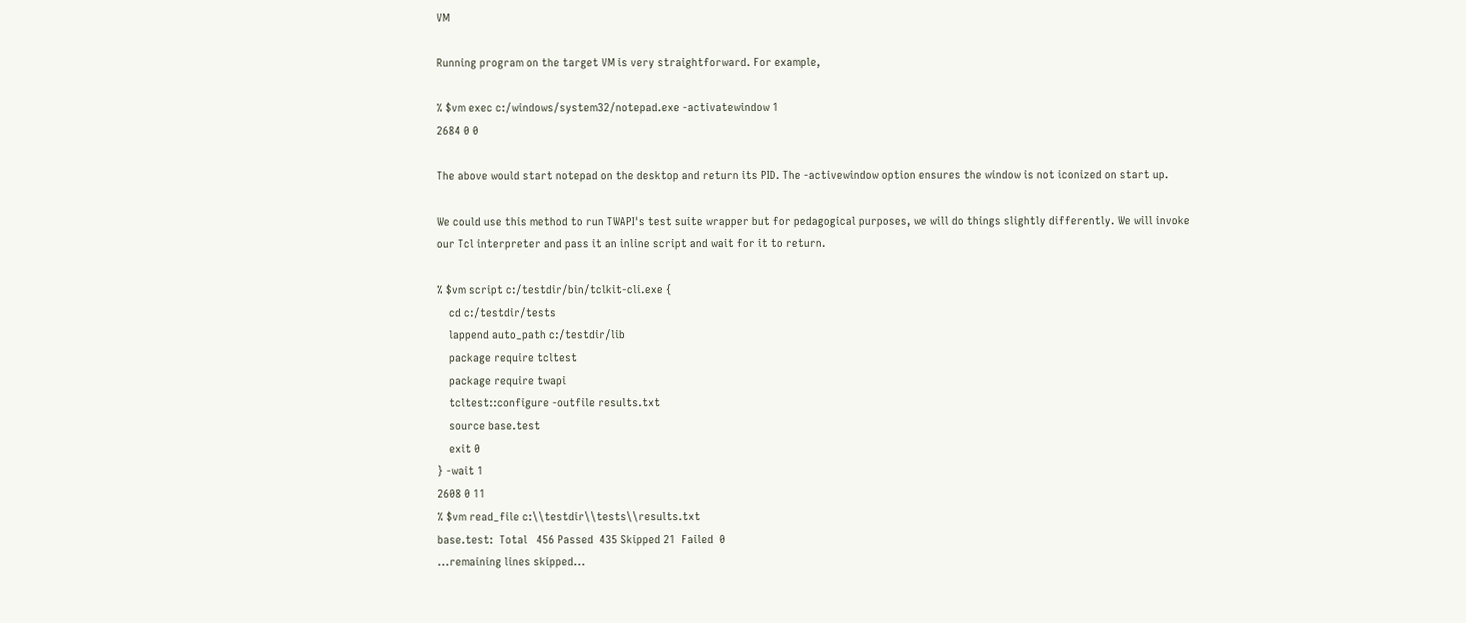VM

Running program on the target VM is very straightforward. For example,

% $vm exec c:/windows/system32/notepad.exe -activatewindow 1
2684 0 0

The above would start notepad on the desktop and return its PID. The -activewindow option ensures the window is not iconized on start up.

We could use this method to run TWAPI's test suite wrapper but for pedagogical purposes, we will do things slightly differently. We will invoke our Tcl interpreter and pass it an inline script and wait for it to return.

% $vm script c:/testdir/bin/tclkit-cli.exe {
    cd c:/testdir/tests
    lappend auto_path c:/testdir/lib
    package require tcltest
    package require twapi
    tcltest::configure -outfile results.txt
    source base.test
    exit 0
} -wait 1
2608 0 11
% $vm read_file c:\\testdir\\tests\\results.txt
base.test:  Total   456 Passed  435 Skipped 21  Failed  0
...remaining lines skipped...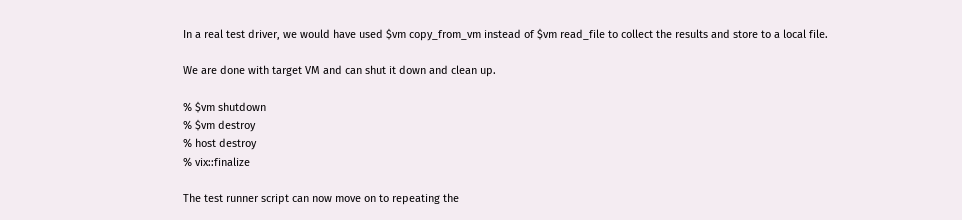In a real test driver, we would have used $vm copy_from_vm instead of $vm read_file to collect the results and store to a local file.

We are done with target VM and can shut it down and clean up.

% $vm shutdown
% $vm destroy
% host destroy
% vix::finalize

The test runner script can now move on to repeating the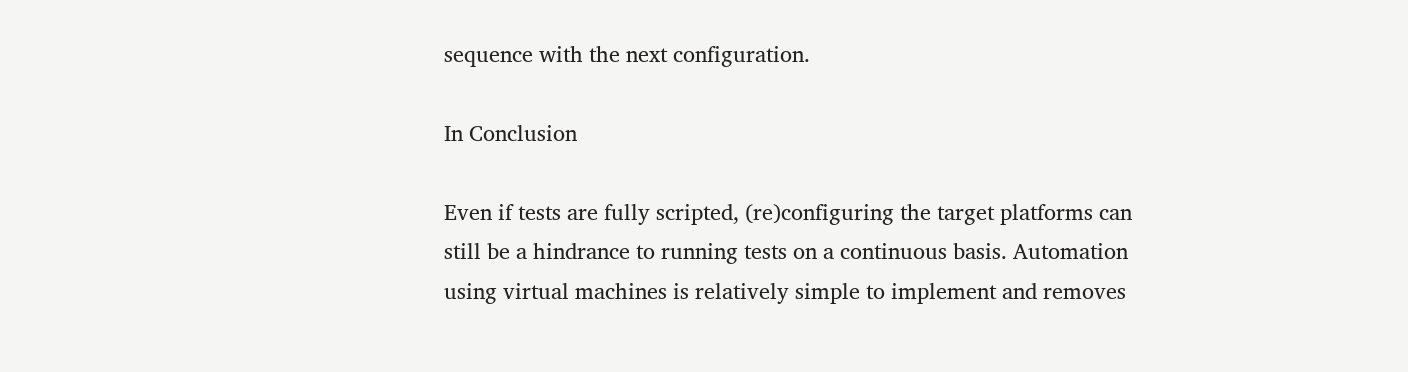sequence with the next configuration.

In Conclusion

Even if tests are fully scripted, (re)configuring the target platforms can still be a hindrance to running tests on a continuous basis. Automation using virtual machines is relatively simple to implement and removes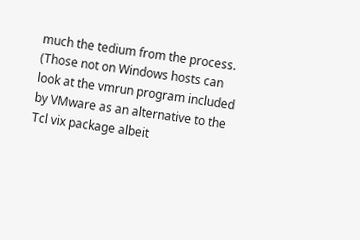much the tedium from the process. (Those not on Windows hosts can look at the vmrun program included by VMware as an alternative to the Tcl vix package albeit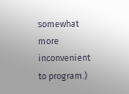somewhat more inconvenient to program.)